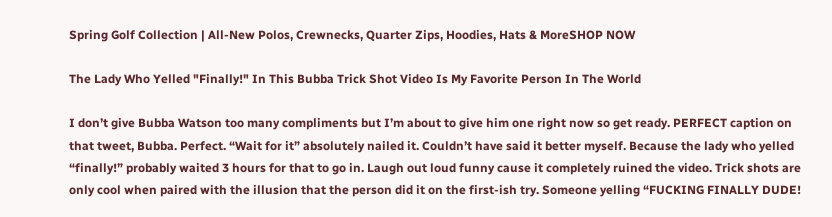Spring Golf Collection | All-New Polos, Crewnecks, Quarter Zips, Hoodies, Hats & MoreSHOP NOW

The Lady Who Yelled "Finally!" In This Bubba Trick Shot Video Is My Favorite Person In The World

I don’t give Bubba Watson too many compliments but I’m about to give him one right now so get ready. PERFECT caption on that tweet, Bubba. Perfect. “Wait for it” absolutely nailed it. Couldn’t have said it better myself. Because the lady who yelled “finally!” probably waited 3 hours for that to go in. Laugh out loud funny cause it completely ruined the video. Trick shots are only cool when paired with the illusion that the person did it on the first-ish try. Someone yelling “FUCKING FINALLY DUDE!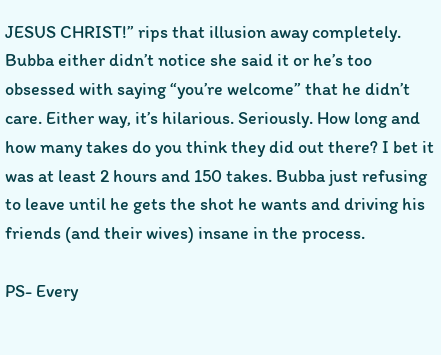JESUS CHRIST!” rips that illusion away completely. Bubba either didn’t notice she said it or he’s too obsessed with saying “you’re welcome” that he didn’t care. Either way, it’s hilarious. Seriously. How long and how many takes do you think they did out there? I bet it was at least 2 hours and 150 takes. Bubba just refusing to leave until he gets the shot he wants and driving his friends (and their wives) insane in the process.

PS- Every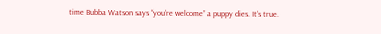time Bubba Watson says “you’re welcome” a puppy dies. It’s true.